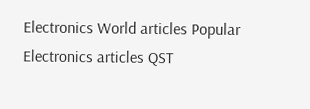Electronics World articles Popular Electronics articles QST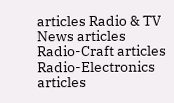articles Radio & TV News articles Radio-Craft articles Radio-Electronics articles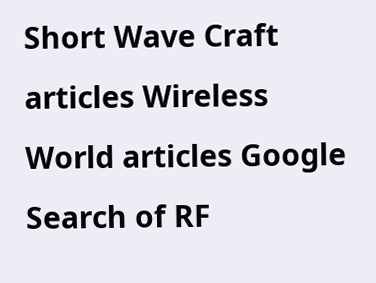Short Wave Craft articles Wireless World articles Google Search of RF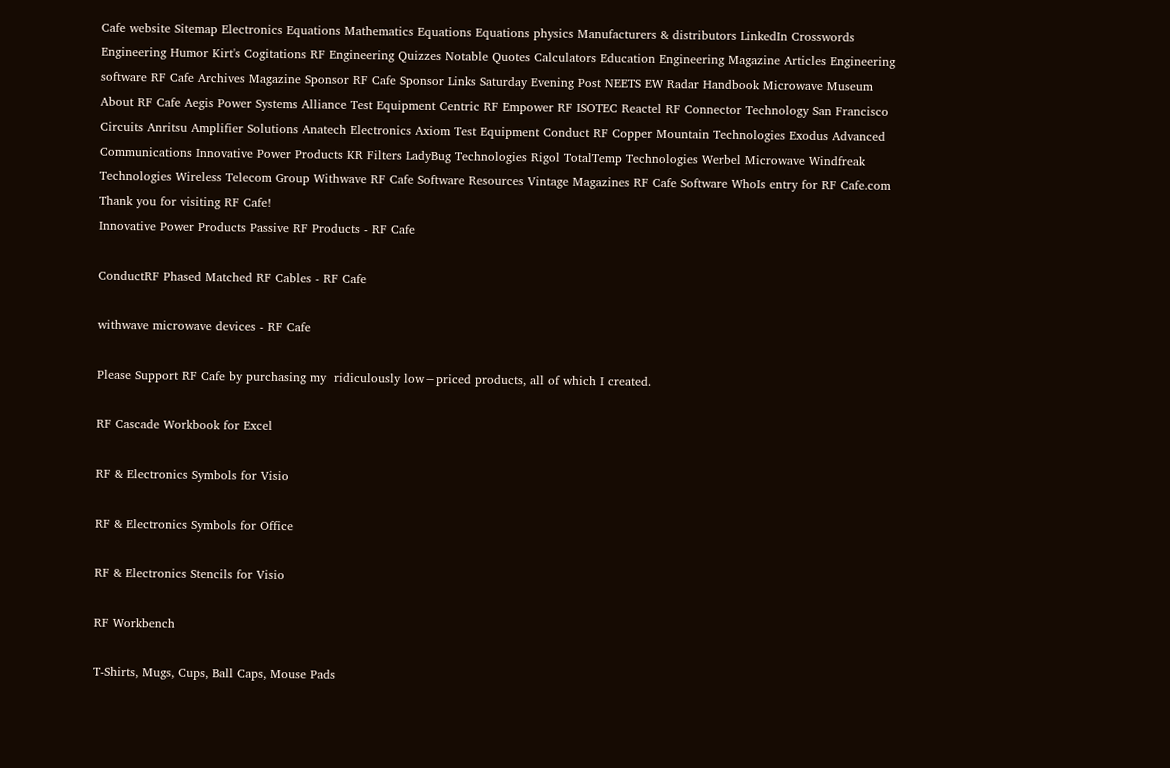Cafe website Sitemap Electronics Equations Mathematics Equations Equations physics Manufacturers & distributors LinkedIn Crosswords Engineering Humor Kirt's Cogitations RF Engineering Quizzes Notable Quotes Calculators Education Engineering Magazine Articles Engineering software RF Cafe Archives Magazine Sponsor RF Cafe Sponsor Links Saturday Evening Post NEETS EW Radar Handbook Microwave Museum About RF Cafe Aegis Power Systems Alliance Test Equipment Centric RF Empower RF ISOTEC Reactel RF Connector Technology San Francisco Circuits Anritsu Amplifier Solutions Anatech Electronics Axiom Test Equipment Conduct RF Copper Mountain Technologies Exodus Advanced Communications Innovative Power Products KR Filters LadyBug Technologies Rigol TotalTemp Technologies Werbel Microwave Windfreak Technologies Wireless Telecom Group Withwave RF Cafe Software Resources Vintage Magazines RF Cafe Software WhoIs entry for RF Cafe.com Thank you for visiting RF Cafe!
Innovative Power Products Passive RF Products - RF Cafe

ConductRF Phased Matched RF Cables - RF Cafe

withwave microwave devices - RF Cafe

Please Support RF Cafe by purchasing my  ridiculously low−priced products, all of which I created.

RF Cascade Workbook for Excel

RF & Electronics Symbols for Visio

RF & Electronics Symbols for Office

RF & Electronics Stencils for Visio

RF Workbench

T-Shirts, Mugs, Cups, Ball Caps, Mouse Pads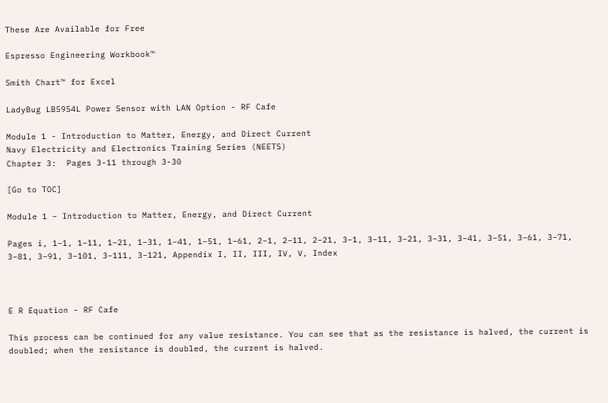These Are Available for Free

Espresso Engineering Workbook™

Smith Chart™ for Excel

LadyBug LB5954L Power Sensor with LAN Option - RF Cafe

Module 1 - Introduction to Matter, Energy, and Direct Current
Navy Electricity and Electronics Training Series (NEETS)
Chapter 3:  Pages 3-11 through 3-30

[Go to TOC]

Module 1 − Introduction to Matter, Energy, and Direct Current

Pages i, 1−1, 1−11, 1−21, 1−31, 1−41, 1−51, 1−61, 2−1, 2−11, 2−21, 3−1, 3−11, 3−21, 3−31, 3−41, 3−51, 3−61, 3−71, 3−81, 3−91, 3−101, 3−111, 3−121, Appendix I, II, III, IV, V, Index



E R Equation - RF Cafe

This process can be continued for any value resistance. You can see that as the resistance is halved, the current is doubled; when the resistance is doubled, the current is halved.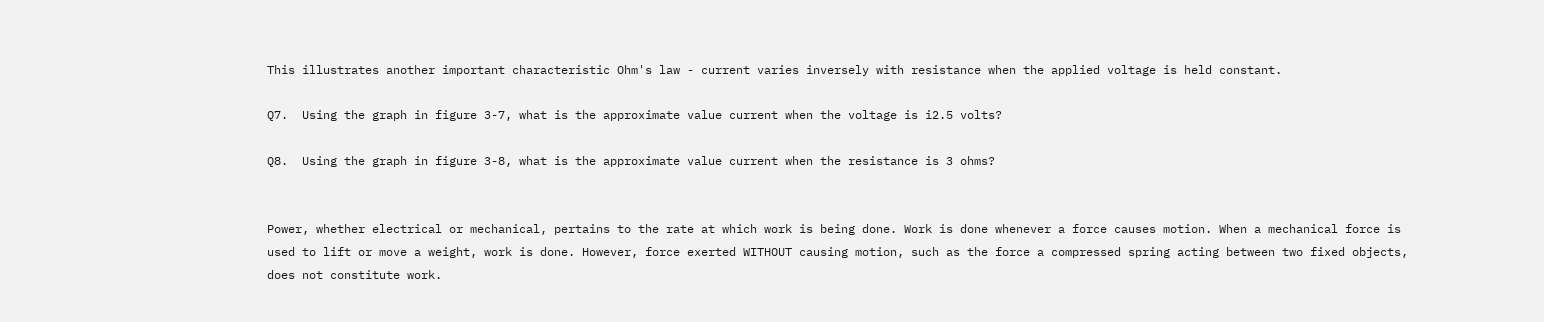This illustrates another important characteristic Ohm's law - current varies inversely with resistance when the applied voltage is held constant.

Q7.  Using the graph in figure 3-7, what is the approximate value current when the voltage is i2.5 volts?

Q8.  Using the graph in figure 3-8, what is the approximate value current when the resistance is 3 ohms?


Power, whether electrical or mechanical, pertains to the rate at which work is being done. Work is done whenever a force causes motion. When a mechanical force is used to lift or move a weight, work is done. However, force exerted WITHOUT causing motion, such as the force a compressed spring acting between two fixed objects, does not constitute work.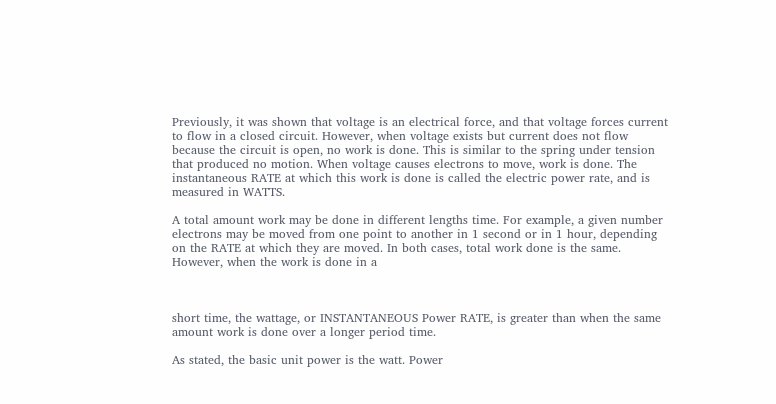Previously, it was shown that voltage is an electrical force, and that voltage forces current to flow in a closed circuit. However, when voltage exists but current does not flow because the circuit is open, no work is done. This is similar to the spring under tension that produced no motion. When voltage causes electrons to move, work is done. The instantaneous RATE at which this work is done is called the electric power rate, and is measured in WATTS.

A total amount work may be done in different lengths time. For example, a given number electrons may be moved from one point to another in 1 second or in 1 hour, depending on the RATE at which they are moved. In both cases, total work done is the same. However, when the work is done in a



short time, the wattage, or INSTANTANEOUS Power RATE, is greater than when the same amount work is done over a longer period time.

As stated, the basic unit power is the watt. Power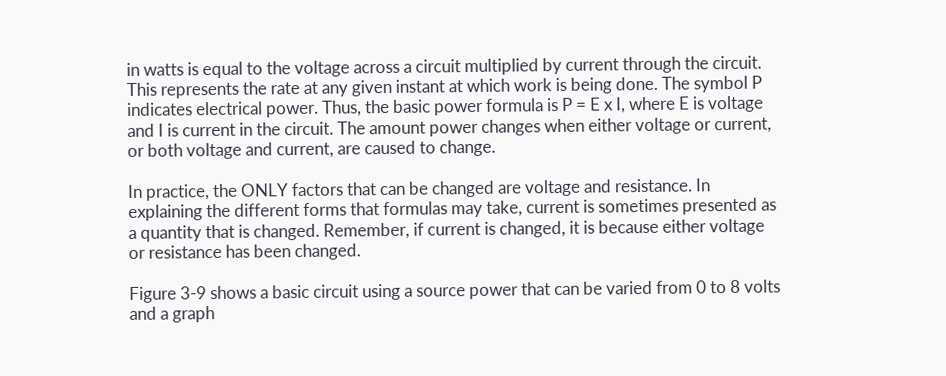in watts is equal to the voltage across a circuit multiplied by current through the circuit. This represents the rate at any given instant at which work is being done. The symbol P indicates electrical power. Thus, the basic power formula is P = E x I, where E is voltage and I is current in the circuit. The amount power changes when either voltage or current, or both voltage and current, are caused to change.

In practice, the ONLY factors that can be changed are voltage and resistance. In explaining the different forms that formulas may take, current is sometimes presented as a quantity that is changed. Remember, if current is changed, it is because either voltage or resistance has been changed.

Figure 3-9 shows a basic circuit using a source power that can be varied from 0 to 8 volts and a graph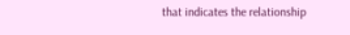that indicates the relationship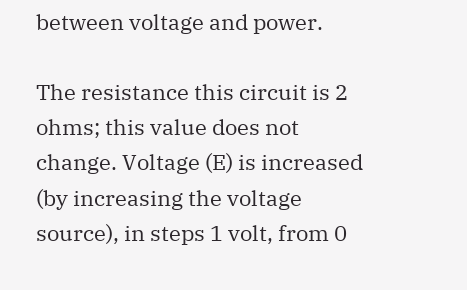between voltage and power.

The resistance this circuit is 2 ohms; this value does not change. Voltage (E) is increased (by increasing the voltage source), in steps 1 volt, from 0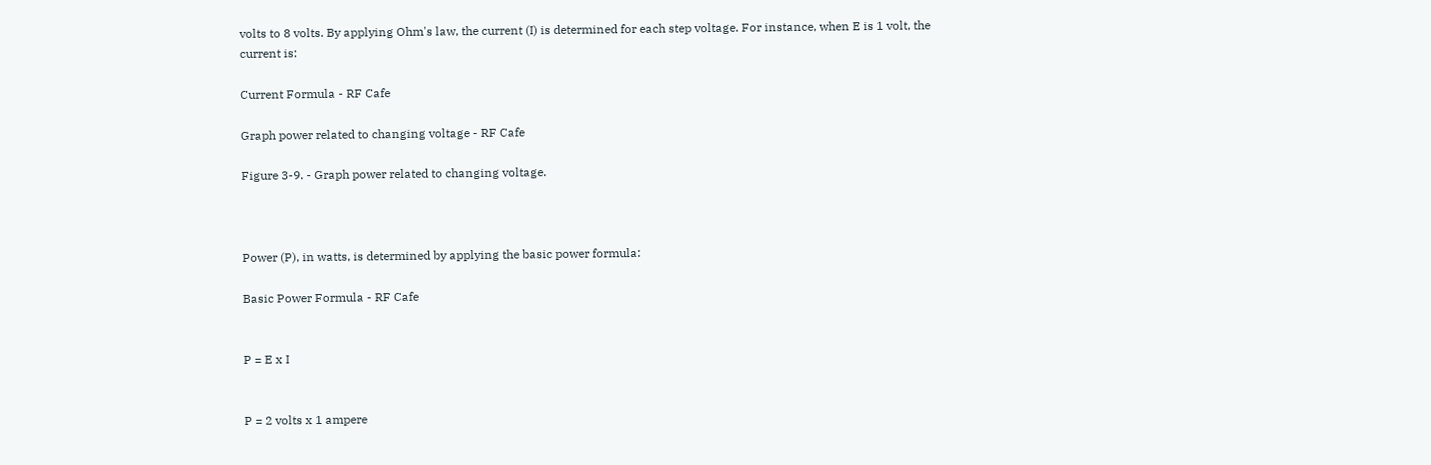volts to 8 volts. By applying Ohm's law, the current (I) is determined for each step voltage. For instance, when E is 1 volt, the current is:

Current Formula - RF Cafe

Graph power related to changing voltage - RF Cafe

Figure 3-9. - Graph power related to changing voltage.



Power (P), in watts, is determined by applying the basic power formula:

Basic Power Formula - RF Cafe


P = E x I


P = 2 volts x 1 ampere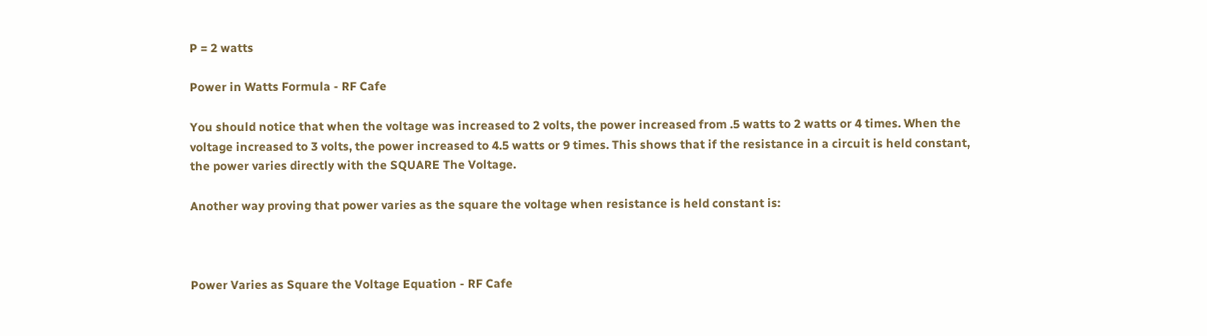P = 2 watts

Power in Watts Formula - RF Cafe

You should notice that when the voltage was increased to 2 volts, the power increased from .5 watts to 2 watts or 4 times. When the voltage increased to 3 volts, the power increased to 4.5 watts or 9 times. This shows that if the resistance in a circuit is held constant, the power varies directly with the SQUARE The Voltage.

Another way proving that power varies as the square the voltage when resistance is held constant is:



Power Varies as Square the Voltage Equation - RF Cafe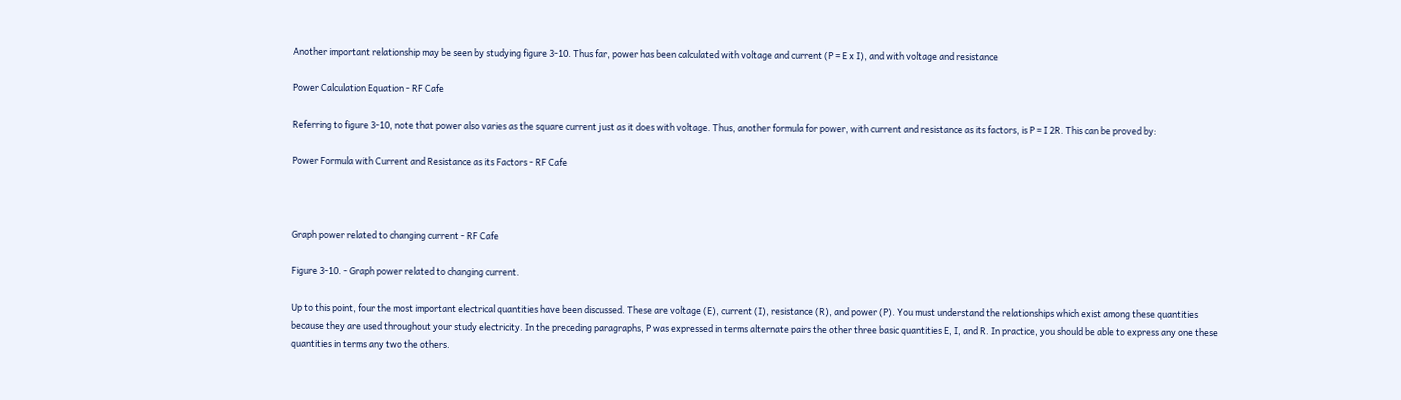Another important relationship may be seen by studying figure 3-10. Thus far, power has been calculated with voltage and current (P = E x I), and with voltage and resistance

Power Calculation Equation - RF Cafe

Referring to figure 3-10, note that power also varies as the square current just as it does with voltage. Thus, another formula for power, with current and resistance as its factors, is P = I 2R. This can be proved by:

Power Formula with Current and Resistance as its Factors - RF Cafe



Graph power related to changing current - RF Cafe

Figure 3-10. - Graph power related to changing current.

Up to this point, four the most important electrical quantities have been discussed. These are voltage (E), current (I), resistance (R), and power (P). You must understand the relationships which exist among these quantities because they are used throughout your study electricity. In the preceding paragraphs, P was expressed in terms alternate pairs the other three basic quantities E, I, and R. In practice, you should be able to express any one these quantities in terms any two the others.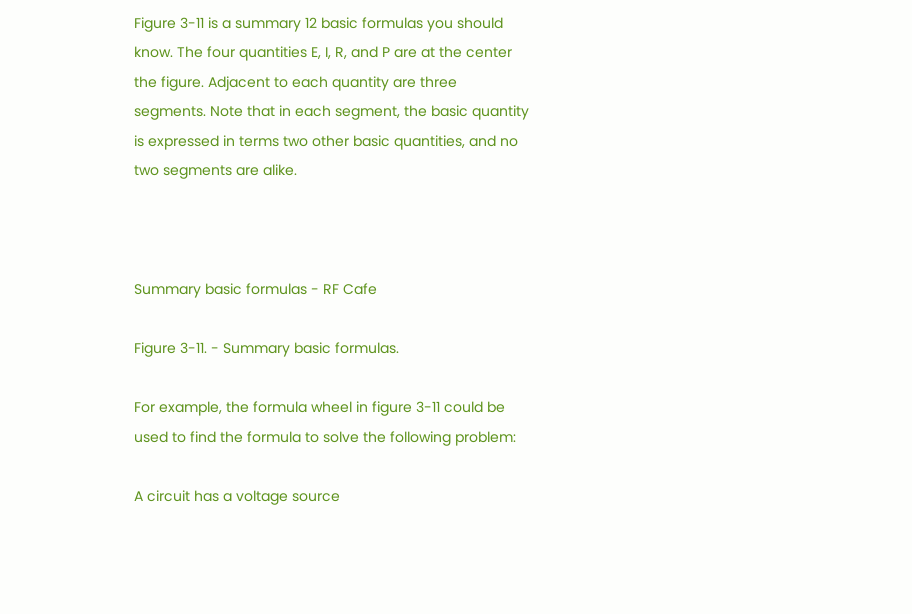Figure 3-11 is a summary 12 basic formulas you should know. The four quantities E, I, R, and P are at the center the figure. Adjacent to each quantity are three segments. Note that in each segment, the basic quantity is expressed in terms two other basic quantities, and no two segments are alike.



Summary basic formulas - RF Cafe

Figure 3-11. - Summary basic formulas.

For example, the formula wheel in figure 3-11 could be used to find the formula to solve the following problem:

A circuit has a voltage source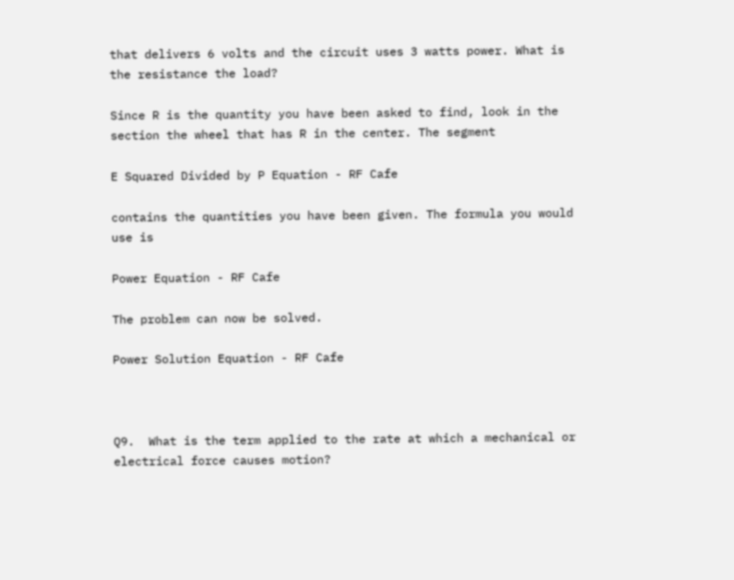that delivers 6 volts and the circuit uses 3 watts power. What is the resistance the load?

Since R is the quantity you have been asked to find, look in the section the wheel that has R in the center. The segment

E Squared Divided by P Equation - RF Cafe

contains the quantities you have been given. The formula you would use is

Power Equation - RF Cafe

The problem can now be solved.

Power Solution Equation - RF Cafe



Q9.  What is the term applied to the rate at which a mechanical or electrical force causes motion?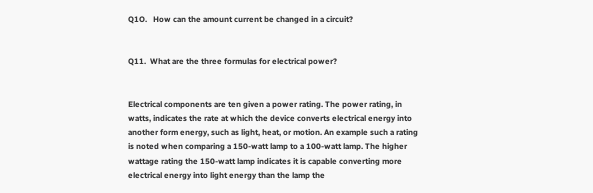Q1O.   How can the amount current be changed in a circuit?


Q11.  What are the three formulas for electrical power?


Electrical components are ten given a power rating. The power rating, in watts, indicates the rate at which the device converts electrical energy into another form energy, such as light, heat, or motion. An example such a rating is noted when comparing a 150-watt lamp to a 100-watt lamp. The higher wattage rating the 150-watt lamp indicates it is capable converting more electrical energy into light energy than the lamp the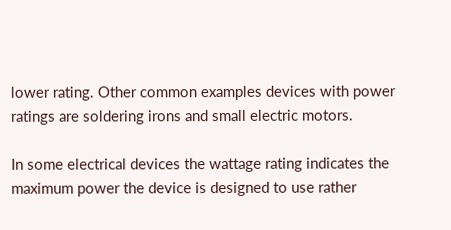lower rating. Other common examples devices with power ratings are soldering irons and small electric motors.

In some electrical devices the wattage rating indicates the maximum power the device is designed to use rather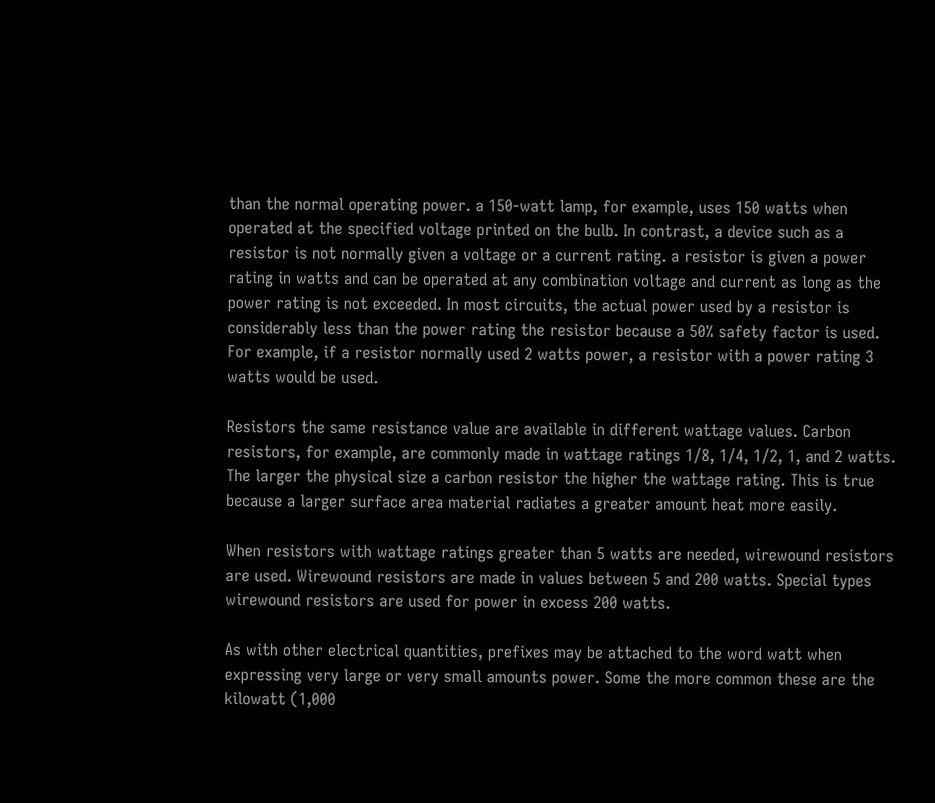than the normal operating power. a 150-watt lamp, for example, uses 150 watts when operated at the specified voltage printed on the bulb. In contrast, a device such as a resistor is not normally given a voltage or a current rating. a resistor is given a power rating in watts and can be operated at any combination voltage and current as long as the power rating is not exceeded. In most circuits, the actual power used by a resistor is considerably less than the power rating the resistor because a 50% safety factor is used. For example, if a resistor normally used 2 watts power, a resistor with a power rating 3 watts would be used.

Resistors the same resistance value are available in different wattage values. Carbon resistors, for example, are commonly made in wattage ratings 1/8, 1/4, 1/2, 1, and 2 watts. The larger the physical size a carbon resistor the higher the wattage rating. This is true because a larger surface area material radiates a greater amount heat more easily.

When resistors with wattage ratings greater than 5 watts are needed, wirewound resistors are used. Wirewound resistors are made in values between 5 and 200 watts. Special types wirewound resistors are used for power in excess 200 watts.

As with other electrical quantities, prefixes may be attached to the word watt when expressing very large or very small amounts power. Some the more common these are the kilowatt (1,000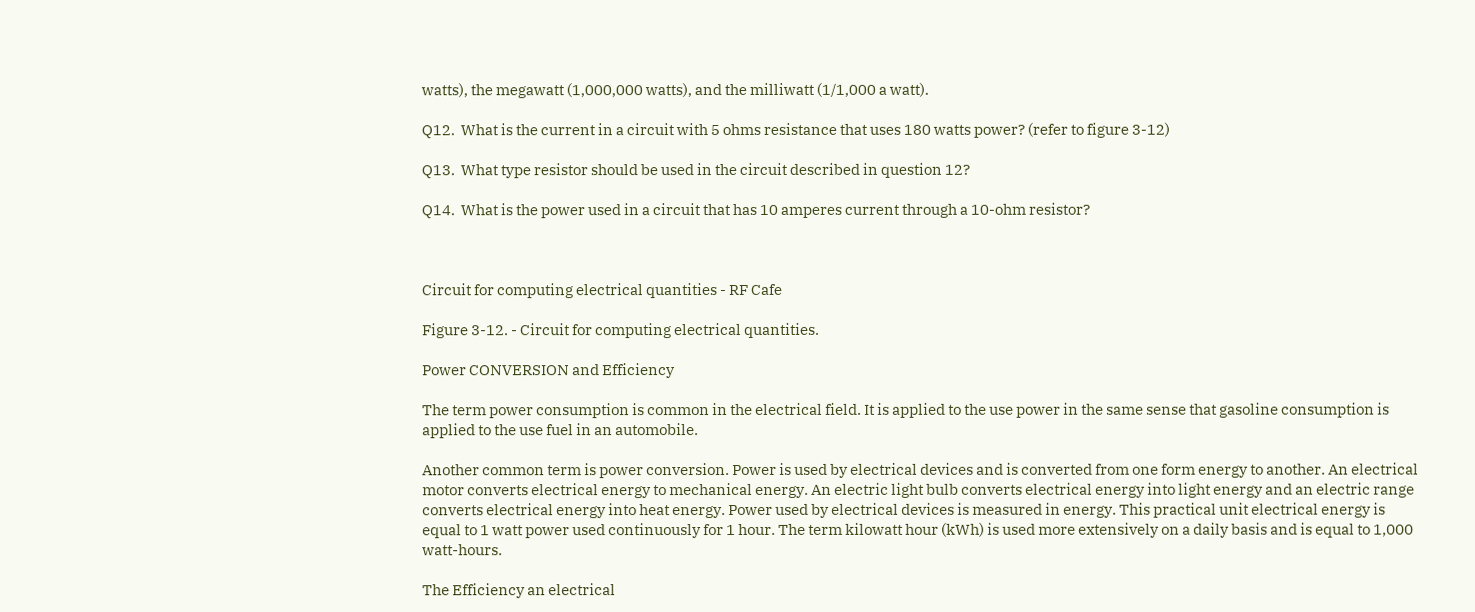watts), the megawatt (1,000,000 watts), and the milliwatt (1/1,000 a watt).

Q12.  What is the current in a circuit with 5 ohms resistance that uses 180 watts power? (refer to figure 3-12)

Q13.  What type resistor should be used in the circuit described in question 12?

Q14.  What is the power used in a circuit that has 10 amperes current through a 10-ohm resistor?



Circuit for computing electrical quantities - RF Cafe

Figure 3-12. - Circuit for computing electrical quantities.

Power CONVERSION and Efficiency

The term power consumption is common in the electrical field. It is applied to the use power in the same sense that gasoline consumption is applied to the use fuel in an automobile.

Another common term is power conversion. Power is used by electrical devices and is converted from one form energy to another. An electrical motor converts electrical energy to mechanical energy. An electric light bulb converts electrical energy into light energy and an electric range converts electrical energy into heat energy. Power used by electrical devices is measured in energy. This practical unit electrical energy is equal to 1 watt power used continuously for 1 hour. The term kilowatt hour (kWh) is used more extensively on a daily basis and is equal to 1,000 watt-hours.

The Efficiency an electrical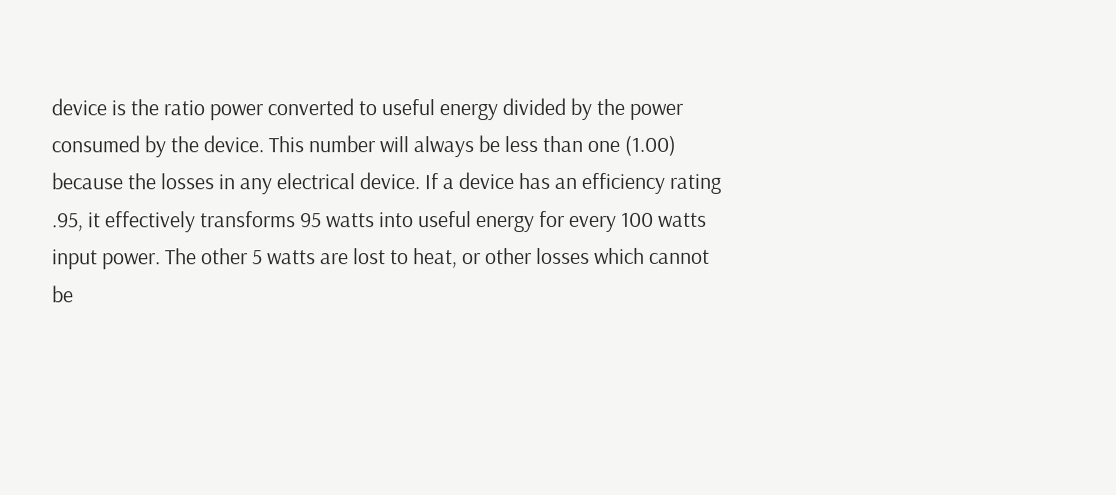device is the ratio power converted to useful energy divided by the power consumed by the device. This number will always be less than one (1.00) because the losses in any electrical device. If a device has an efficiency rating .95, it effectively transforms 95 watts into useful energy for every 100 watts input power. The other 5 watts are lost to heat, or other losses which cannot be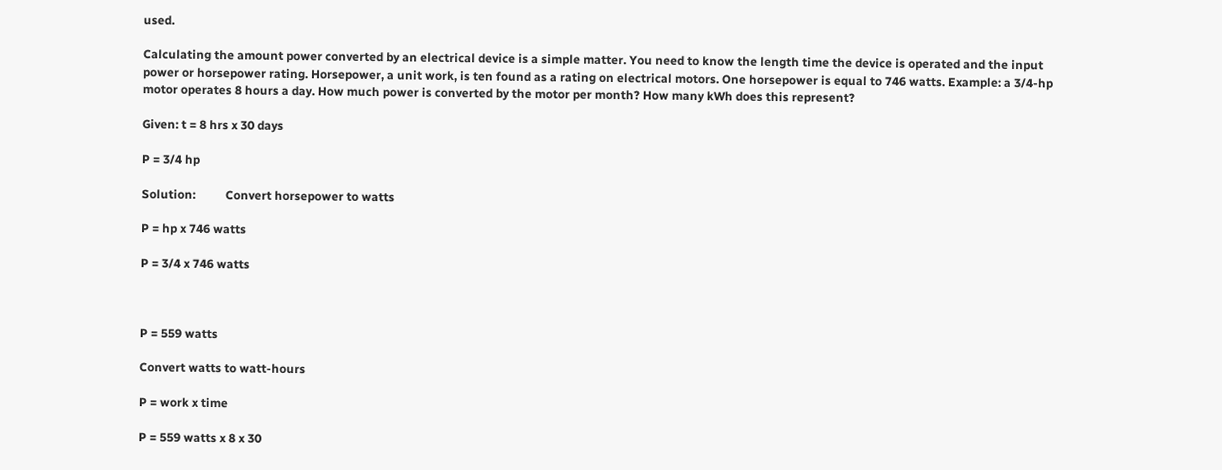used.

Calculating the amount power converted by an electrical device is a simple matter. You need to know the length time the device is operated and the input power or horsepower rating. Horsepower, a unit work, is ten found as a rating on electrical motors. One horsepower is equal to 746 watts. Example: a 3/4-hp motor operates 8 hours a day. How much power is converted by the motor per month? How many kWh does this represent?

Given: t = 8 hrs x 30 days

P = 3/4 hp

Solution:          Convert horsepower to watts

P = hp x 746 watts

P = 3/4 x 746 watts



P = 559 watts

Convert watts to watt-hours

P = work x time

P = 559 watts x 8 x 30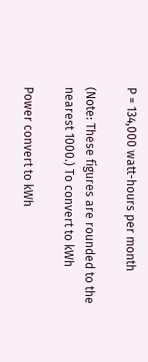P = 134,000 watt-hours per month

(Note: These figures are rounded to the nearest 1000.) To convert to kWh

Power convert to kWh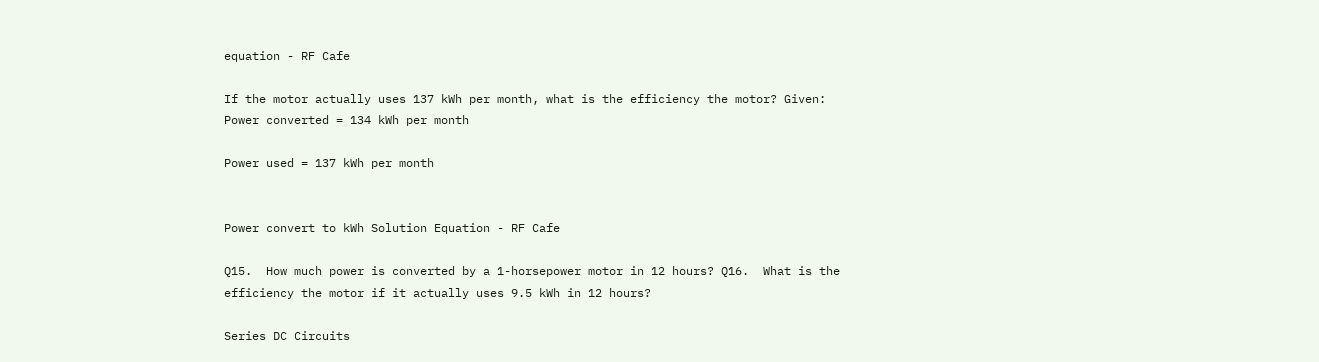equation - RF Cafe

If the motor actually uses 137 kWh per month, what is the efficiency the motor? Given:           Power converted = 134 kWh per month

Power used = 137 kWh per month


Power convert to kWh Solution Equation - RF Cafe

Q15.  How much power is converted by a 1-horsepower motor in 12 hours? Q16.  What is the efficiency the motor if it actually uses 9.5 kWh in 12 hours?

Series DC Circuits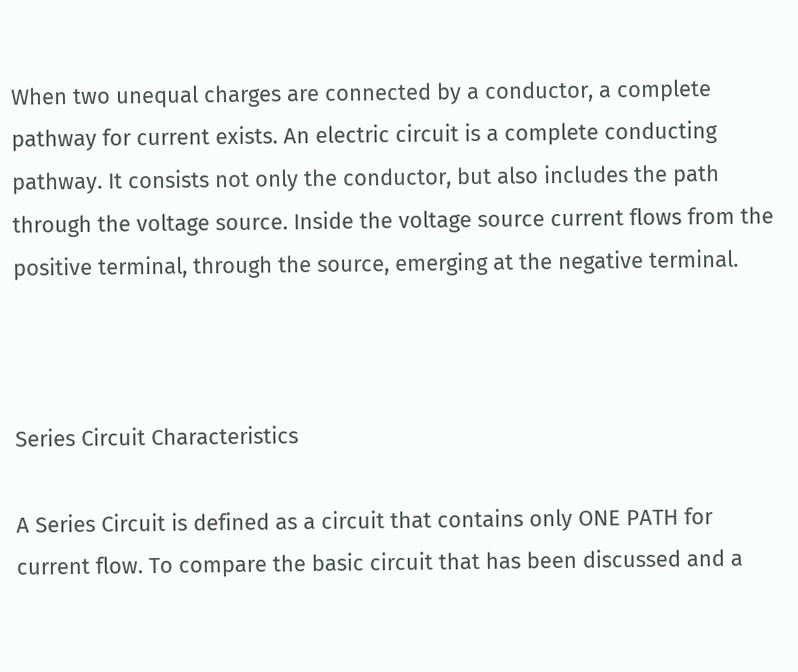When two unequal charges are connected by a conductor, a complete pathway for current exists. An electric circuit is a complete conducting pathway. It consists not only the conductor, but also includes the path through the voltage source. Inside the voltage source current flows from the positive terminal, through the source, emerging at the negative terminal.



Series Circuit Characteristics

A Series Circuit is defined as a circuit that contains only ONE PATH for current flow. To compare the basic circuit that has been discussed and a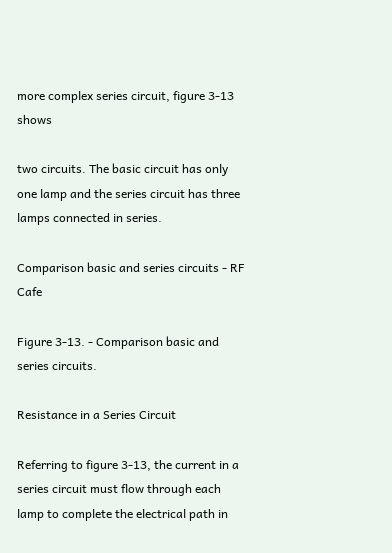more complex series circuit, figure 3-13 shows

two circuits. The basic circuit has only one lamp and the series circuit has three lamps connected in series.

Comparison basic and series circuits - RF Cafe

Figure 3-13. - Comparison basic and series circuits.

Resistance in a Series Circuit

Referring to figure 3-13, the current in a series circuit must flow through each lamp to complete the electrical path in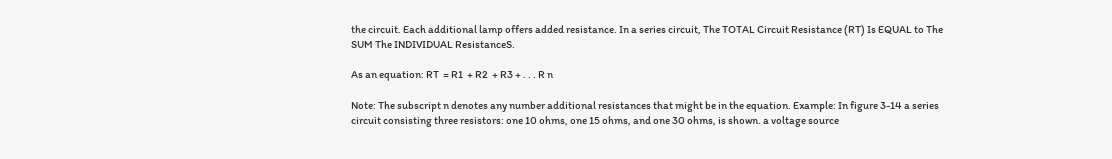the circuit. Each additional lamp offers added resistance. In a series circuit, The TOTAL Circuit Resistance (RT) Is EQUAL to The SUM The INDIVIDUAL ResistanceS.

As an equation: RT  = R1  + R2  + R3 + . . . R n

Note: The subscript n denotes any number additional resistances that might be in the equation. Example: In figure 3-14 a series circuit consisting three resistors: one 10 ohms, one 15 ohms, and one 30 ohms, is shown. a voltage source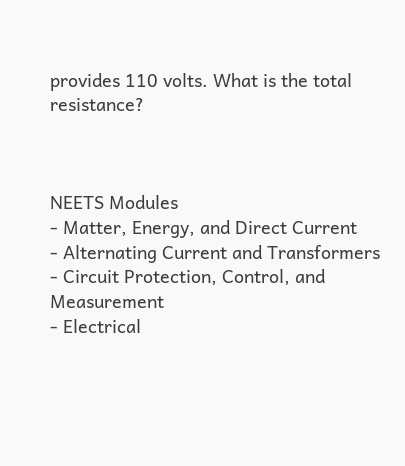provides 110 volts. What is the total resistance?



NEETS Modules
- Matter, Energy, and Direct Current
- Alternating Current and Transformers
- Circuit Protection, Control, and Measurement
- Electrical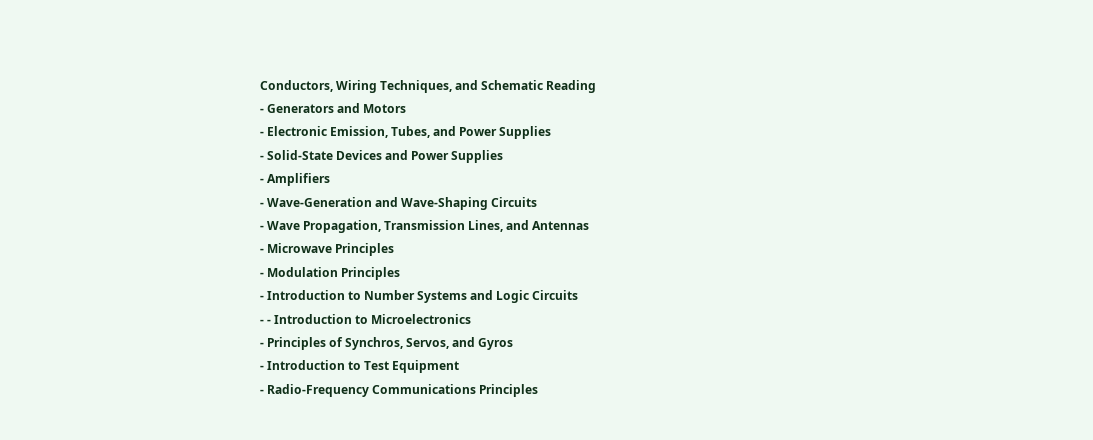Conductors, Wiring Techniques, and Schematic Reading
- Generators and Motors
- Electronic Emission, Tubes, and Power Supplies
- Solid-State Devices and Power Supplies
- Amplifiers
- Wave-Generation and Wave-Shaping Circuits
- Wave Propagation, Transmission Lines, and Antennas
- Microwave Principles
- Modulation Principles
- Introduction to Number Systems and Logic Circuits
- - Introduction to Microelectronics
- Principles of Synchros, Servos, and Gyros
- Introduction to Test Equipment
- Radio-Frequency Communications Principles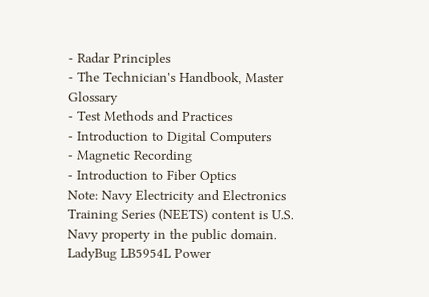- Radar Principles
- The Technician's Handbook, Master Glossary
- Test Methods and Practices
- Introduction to Digital Computers
- Magnetic Recording
- Introduction to Fiber Optics
Note: Navy Electricity and Electronics Training Series (NEETS) content is U.S. Navy property in the public domain.
LadyBug LB5954L Power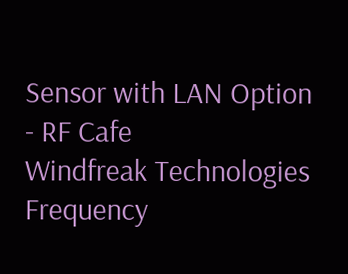Sensor with LAN Option - RF Cafe
Windfreak Technologies Frequency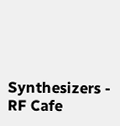Synthesizers - RF Cafe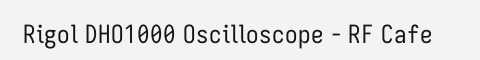Rigol DHO1000 Oscilloscope - RF Cafe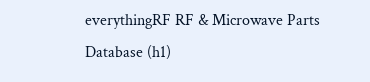everythingRF RF & Microwave Parts Database (h1)